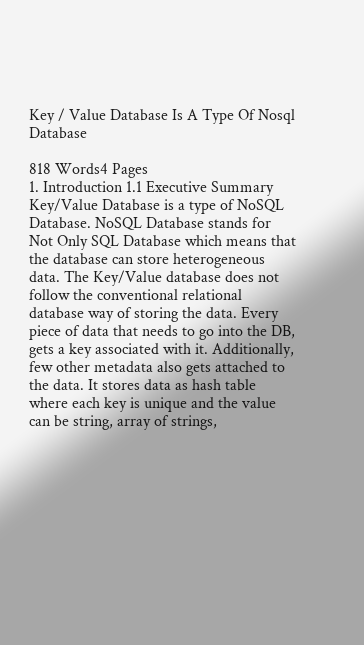Key / Value Database Is A Type Of Nosql Database

818 Words4 Pages
1. Introduction 1.1 Executive Summary Key/Value Database is a type of NoSQL Database. NoSQL Database stands for Not Only SQL Database which means that the database can store heterogeneous data. The Key/Value database does not follow the conventional relational database way of storing the data. Every piece of data that needs to go into the DB, gets a key associated with it. Additionally, few other metadata also gets attached to the data. It stores data as hash table where each key is unique and the value can be string, array of strings,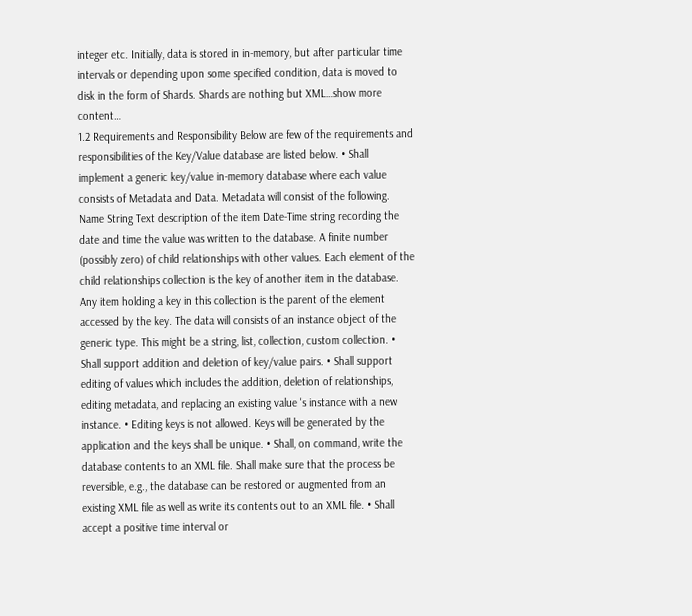integer etc. Initially, data is stored in in-memory, but after particular time intervals or depending upon some specified condition, data is moved to disk in the form of Shards. Shards are nothing but XML…show more content…
1.2 Requirements and Responsibility Below are few of the requirements and responsibilities of the Key/Value database are listed below. • Shall implement a generic key/value in-memory database where each value consists of Metadata and Data. Metadata will consist of the following. Name String Text description of the item Date-Time string recording the date and time the value was written to the database. A finite number (possibly zero) of child relationships with other values. Each element of the child relationships collection is the key of another item in the database. Any item holding a key in this collection is the parent of the element accessed by the key. The data will consists of an instance object of the generic type. This might be a string, list, collection, custom collection. • Shall support addition and deletion of key/value pairs. • Shall support editing of values which includes the addition, deletion of relationships, editing metadata, and replacing an existing value 's instance with a new instance. • Editing keys is not allowed. Keys will be generated by the application and the keys shall be unique. • Shall, on command, write the database contents to an XML file. Shall make sure that the process be reversible, e.g., the database can be restored or augmented from an existing XML file as well as write its contents out to an XML file. • Shall accept a positive time interval or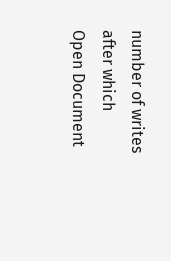number of writes after which
Open Document